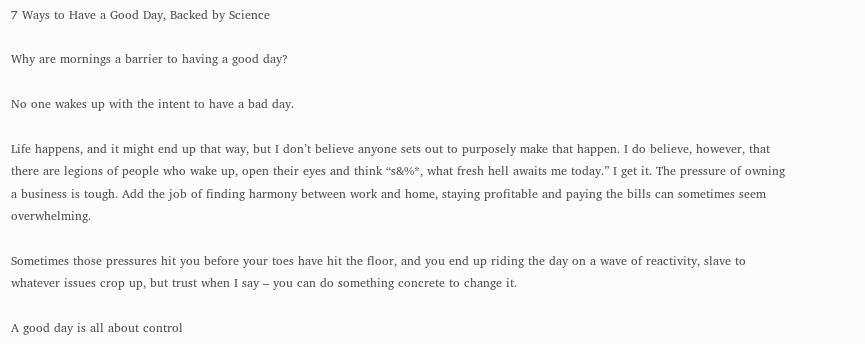7 Ways to Have a Good Day, Backed by Science

Why are mornings a barrier to having a good day?

No one wakes up with the intent to have a bad day.

Life happens, and it might end up that way, but I don’t believe anyone sets out to purposely make that happen. I do believe, however, that there are legions of people who wake up, open their eyes and think “s&%*, what fresh hell awaits me today.” I get it. The pressure of owning a business is tough. Add the job of finding harmony between work and home, staying profitable and paying the bills can sometimes seem overwhelming.

Sometimes those pressures hit you before your toes have hit the floor, and you end up riding the day on a wave of reactivity, slave to whatever issues crop up, but trust when I say – you can do something concrete to change it.

A good day is all about control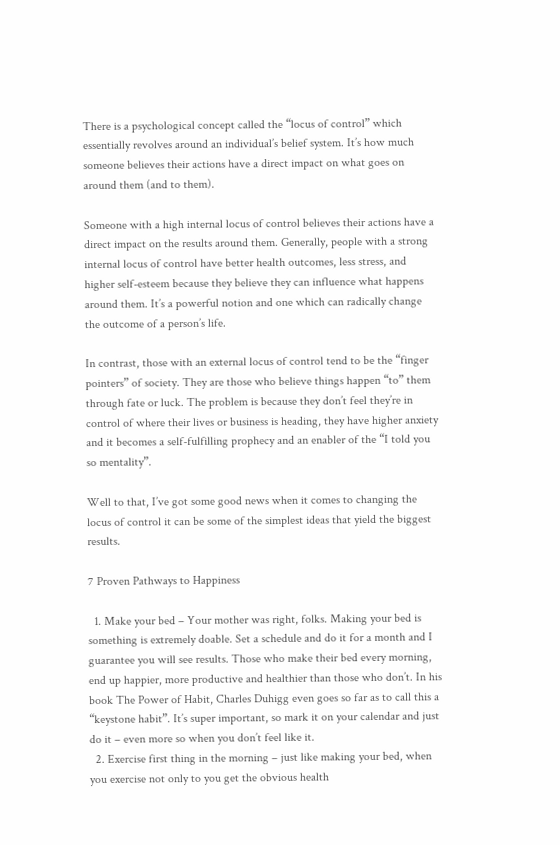There is a psychological concept called the “locus of control” which essentially revolves around an individual’s belief system. It’s how much someone believes their actions have a direct impact on what goes on around them (and to them).

Someone with a high internal locus of control believes their actions have a direct impact on the results around them. Generally, people with a strong internal locus of control have better health outcomes, less stress, and higher self-esteem because they believe they can influence what happens around them. It’s a powerful notion and one which can radically change the outcome of a person’s life.

In contrast, those with an external locus of control tend to be the “finger pointers” of society. They are those who believe things happen “to” them through fate or luck. The problem is because they don’t feel they’re in control of where their lives or business is heading, they have higher anxiety and it becomes a self-fulfilling prophecy and an enabler of the “I told you so mentality”.

Well to that, I’ve got some good news when it comes to changing the locus of control it can be some of the simplest ideas that yield the biggest results.

7 Proven Pathways to Happiness

  1. Make your bed – Your mother was right, folks. Making your bed is something is extremely doable. Set a schedule and do it for a month and I guarantee you will see results. Those who make their bed every morning, end up happier, more productive and healthier than those who don’t. In his book The Power of Habit, Charles Duhigg even goes so far as to call this a “keystone habit”. It’s super important, so mark it on your calendar and just do it – even more so when you don’t feel like it.
  2. Exercise first thing in the morning – just like making your bed, when you exercise not only to you get the obvious health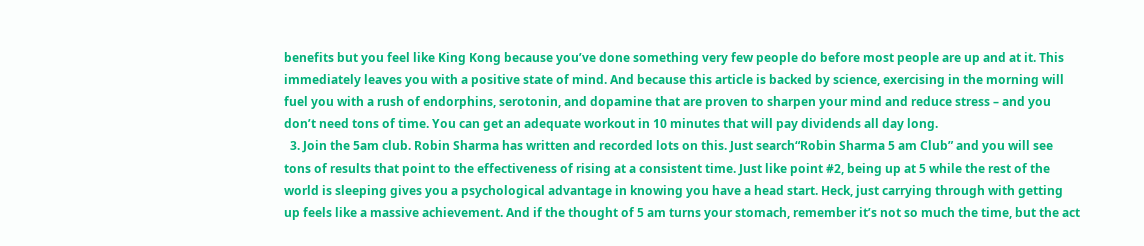benefits but you feel like King Kong because you’ve done something very few people do before most people are up and at it. This immediately leaves you with a positive state of mind. And because this article is backed by science, exercising in the morning will fuel you with a rush of endorphins, serotonin, and dopamine that are proven to sharpen your mind and reduce stress – and you don’t need tons of time. You can get an adequate workout in 10 minutes that will pay dividends all day long.
  3. Join the 5am club. Robin Sharma has written and recorded lots on this. Just search“Robin Sharma 5 am Club” and you will see tons of results that point to the effectiveness of rising at a consistent time. Just like point #2, being up at 5 while the rest of the world is sleeping gives you a psychological advantage in knowing you have a head start. Heck, just carrying through with getting up feels like a massive achievement. And if the thought of 5 am turns your stomach, remember it’s not so much the time, but the act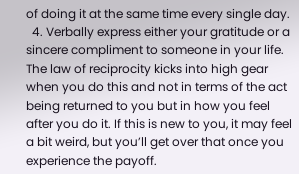of doing it at the same time every single day.
  4. Verbally express either your gratitude or a sincere compliment to someone in your life. The law of reciprocity kicks into high gear when you do this and not in terms of the act being returned to you but in how you feel after you do it. If this is new to you, it may feel a bit weird, but you’ll get over that once you experience the payoff.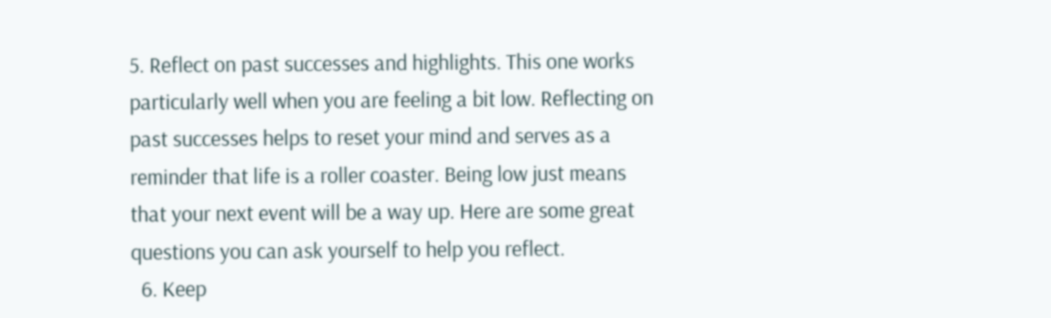5. Reflect on past successes and highlights. This one works particularly well when you are feeling a bit low. Reflecting on past successes helps to reset your mind and serves as a reminder that life is a roller coaster. Being low just means that your next event will be a way up. Here are some great questions you can ask yourself to help you reflect.
  6. Keep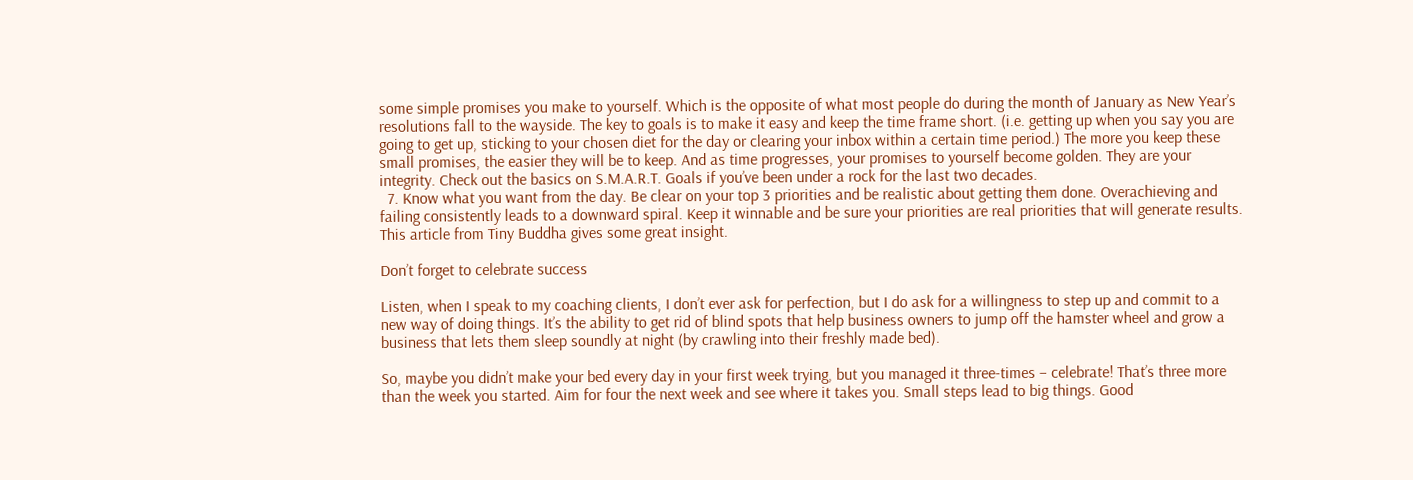some simple promises you make to yourself. Which is the opposite of what most people do during the month of January as New Year’s resolutions fall to the wayside. The key to goals is to make it easy and keep the time frame short. (i.e. getting up when you say you are going to get up, sticking to your chosen diet for the day or clearing your inbox within a certain time period.) The more you keep these small promises, the easier they will be to keep. And as time progresses, your promises to yourself become golden. They are your integrity. Check out the basics on S.M.A.R.T. Goals if you’ve been under a rock for the last two decades.
  7. Know what you want from the day. Be clear on your top 3 priorities and be realistic about getting them done. Overachieving and failing consistently leads to a downward spiral. Keep it winnable and be sure your priorities are real priorities that will generate results. This article from Tiny Buddha gives some great insight.

Don’t forget to celebrate success

Listen, when I speak to my coaching clients, I don’t ever ask for perfection, but I do ask for a willingness to step up and commit to a new way of doing things. It’s the ability to get rid of blind spots that help business owners to jump off the hamster wheel and grow a business that lets them sleep soundly at night (by crawling into their freshly made bed).

So, maybe you didn’t make your bed every day in your first week trying, but you managed it three-times – celebrate! That’s three more than the week you started. Aim for four the next week and see where it takes you. Small steps lead to big things. Good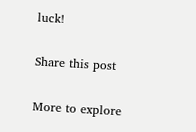luck!

Share this post

More to explore